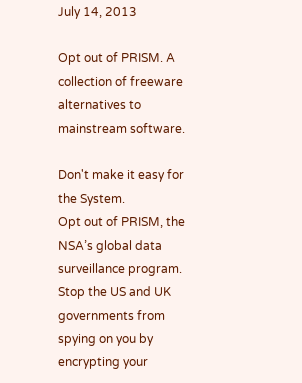July 14, 2013

Opt out of PRISM. A collection of freeware alternatives to mainstream software.

Don't make it easy for the System.
Opt out of PRISM, the NSA’s global data surveillance program. Stop the US and UK governments from spying on you by encrypting your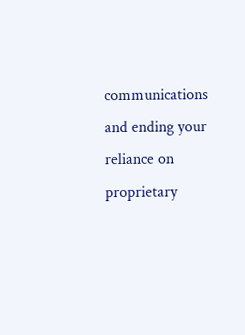communications and ending your reliance on proprietary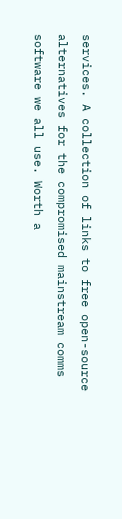services. A collection of links to free open-source alternatives for the compromised mainstream comms software we all use. Worth a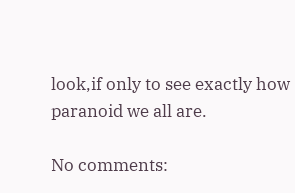look,if only to see exactly how paranoid we all are.

No comments: